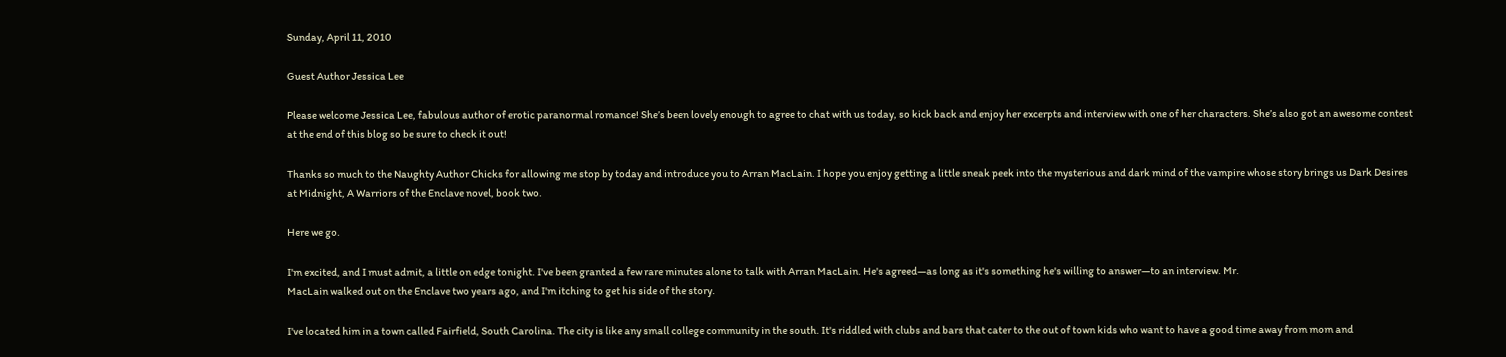Sunday, April 11, 2010

Guest Author Jessica Lee

Please welcome Jessica Lee, fabulous author of erotic paranormal romance! She’s been lovely enough to agree to chat with us today, so kick back and enjoy her excerpts and interview with one of her characters. She’s also got an awesome contest at the end of this blog so be sure to check it out!

Thanks so much to the Naughty Author Chicks for allowing me stop by today and introduce you to Arran MacLain. I hope you enjoy getting a little sneak peek into the mysterious and dark mind of the vampire whose story brings us Dark Desires at Midnight, A Warriors of the Enclave novel, book two.

Here we go.

I'm excited, and I must admit, a little on edge tonight. I've been granted a few rare minutes alone to talk with Arran MacLain. He's agreed—as long as it's something he's willing to answer—to an interview. Mr.
MacLain walked out on the Enclave two years ago, and I'm itching to get his side of the story.

I've located him in a town called Fairfield, South Carolina. The city is like any small college community in the south. It's riddled with clubs and bars that cater to the out of town kids who want to have a good time away from mom and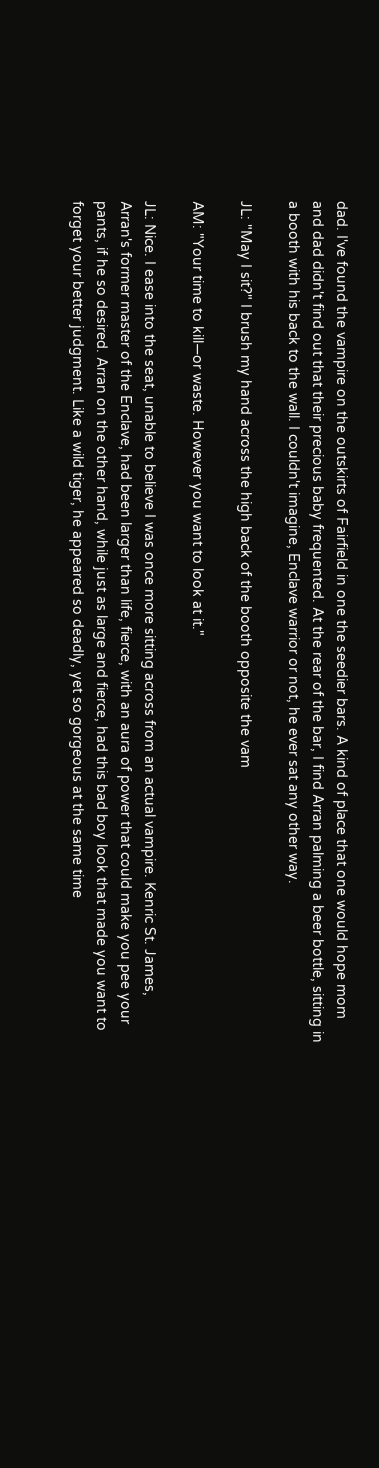dad. I've found the vampire on the outskirts of Fairfield in one the seedier bars. A kind of place that one would hope mom and dad didn't find out that their precious baby frequented. At the rear of the bar, I find Arran palming a beer bottle, sitting in a booth with his back to the wall. I couldn't imagine, Enclave warrior or not, he ever sat any other way.

JL: "May I sit?" I brush my hand across the high back of the booth opposite the vam

AM: "Your time to kill—or waste. However you want to look at it."

JL: Nice. I ease into the seat, unable to believe I was once more sitting across from an actual vampire. Kenric St. James, Arran's former master of the Enclave, had been larger than life, fierce, with an aura of power that could make you pee your pants, if he so desired. Arran on the other hand, while just as large and fierce, had this bad boy look that made you want to forget your better judgment. Like a wild tiger, he appeared so deadly, yet so gorgeous at the same time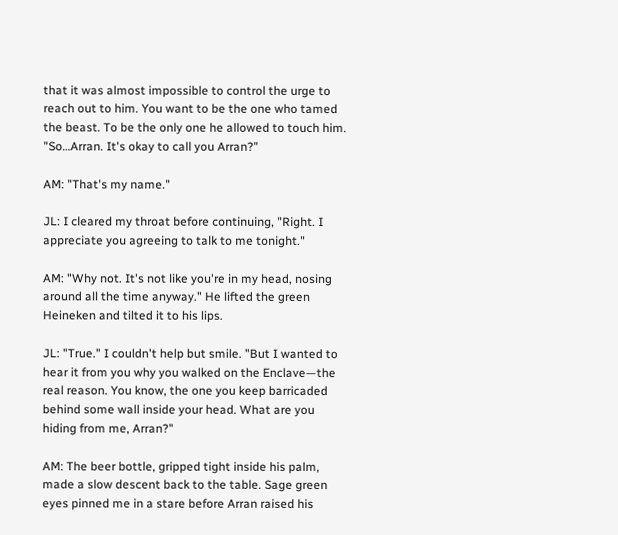that it was almost impossible to control the urge to reach out to him. You want to be the one who tamed the beast. To be the only one he allowed to touch him. "So…Arran. It's okay to call you Arran?"

AM: "That's my name."

JL: I cleared my throat before continuing, "Right. I appreciate you agreeing to talk to me tonight."

AM: "Why not. It's not like you're in my head, nosing around all the time anyway." He lifted the green Heineken and tilted it to his lips.

JL: "True." I couldn't help but smile. "But I wanted to hear it from you why you walked on the Enclave—the real reason. You know, the one you keep barricaded behind some wall inside your head. What are you hiding from me, Arran?"

AM: The beer bottle, gripped tight inside his palm, made a slow descent back to the table. Sage green eyes pinned me in a stare before Arran raised his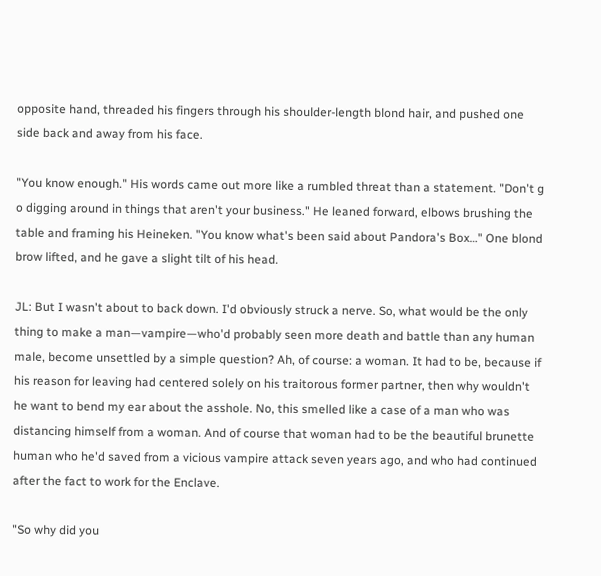opposite hand, threaded his fingers through his shoulder-length blond hair, and pushed one side back and away from his face.

"You know enough." His words came out more like a rumbled threat than a statement. "Don't g
o digging around in things that aren't your business." He leaned forward, elbows brushing the table and framing his Heineken. "You know what's been said about Pandora's Box…" One blond brow lifted, and he gave a slight tilt of his head.

JL: But I wasn't about to back down. I'd obviously struck a nerve. So, what would be the only thing to make a man—vampire—who'd probably seen more death and battle than any human male, become unsettled by a simple question? Ah, of course: a woman. It had to be, because if his reason for leaving had centered solely on his traitorous former partner, then why wouldn't he want to bend my ear about the asshole. No, this smelled like a case of a man who was distancing himself from a woman. And of course that woman had to be the beautiful brunette human who he'd saved from a vicious vampire attack seven years ago, and who had continued after the fact to work for the Enclave.

"So why did you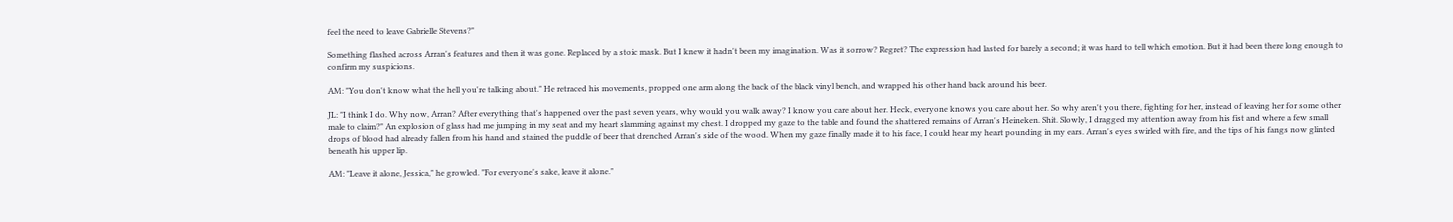feel the need to leave Gabrielle Stevens?"

Something flashed across Arran's features and then it was gone. Replaced by a stoic mask. But I knew it hadn't been my imagination. Was it sorrow? Regret? The expression had lasted for barely a second; it was hard to tell which emotion. But it had been there long enough to confirm my suspicions.

AM: "You don't know what the hell you're talking about." He retraced his movements, propped one arm along the back of the black vinyl bench, and wrapped his other hand back around his beer.

JL: "I think I do. Why now, Arran? After everything that's happened over the past seven years, why would you walk away? I know you care about her. Heck, everyone knows you care about her. So why aren't you there, fighting for her, instead of leaving her for some other male to claim?" An explosion of glass had me jumping in my seat and my heart slamming against my chest. I dropped my gaze to the table and found the shattered remains of Arran's Heineken. Shit. Slowly, I dragged my attention away from his fist and where a few small drops of blood had already fallen from his hand and stained the puddle of beer that drenched Arran's side of the wood. When my gaze finally made it to his face, I could hear my heart pounding in my ears. Arran's eyes swirled with fire, and the tips of his fangs now glinted beneath his upper lip.

AM: "Leave it alone, Jessica," he growled. "For everyone's sake, leave it alone."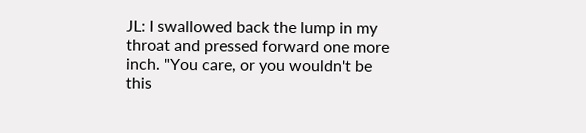JL: I swallowed back the lump in my throat and pressed forward one more inch. "You care, or you wouldn't be this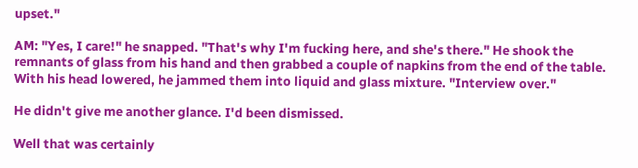upset."

AM: "Yes, I care!" he snapped. "That's why I'm fucking here, and she's there." He shook the remnants of glass from his hand and then grabbed a couple of napkins from the end of the table. With his head lowered, he jammed them into liquid and glass mixture. "Interview over."

He didn't give me another glance. I'd been dismissed.

Well that was certainly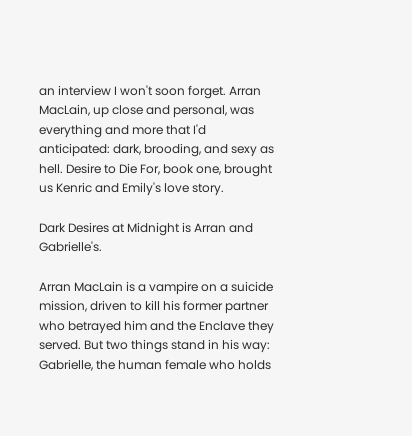an interview I won't soon forget. Arran MacLain, up close and personal, was everything and more that I'd anticipated: dark, brooding, and sexy as hell. Desire to Die For, book one, brought us Kenric and Emily's love story.

Dark Desires at Midnight is Arran and Gabrielle's.

Arran MacLain is a vampire on a suicide mission, driven to kill his former partner who betrayed him and the Enclave they served. But two things stand in his way: Gabrielle, the human female who holds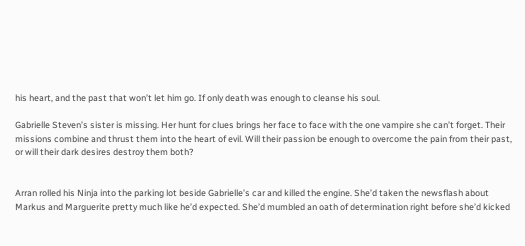his heart, and the past that won’t let him go. If only death was enough to cleanse his soul.

Gabrielle Steven’s sister is missing. Her hunt for clues brings her face to face with the one vampire she can’t forget. Their missions combine and thrust them into the heart of evil. Will their passion be enough to overcome the pain from their past, or will their dark desires destroy them both?


Arran rolled his Ninja into the parking lot beside Gabrielle’s car and killed the engine. She’d taken the newsflash about Markus and Marguerite pretty much like he’d expected. She’d mumbled an oath of determination right before she’d kicked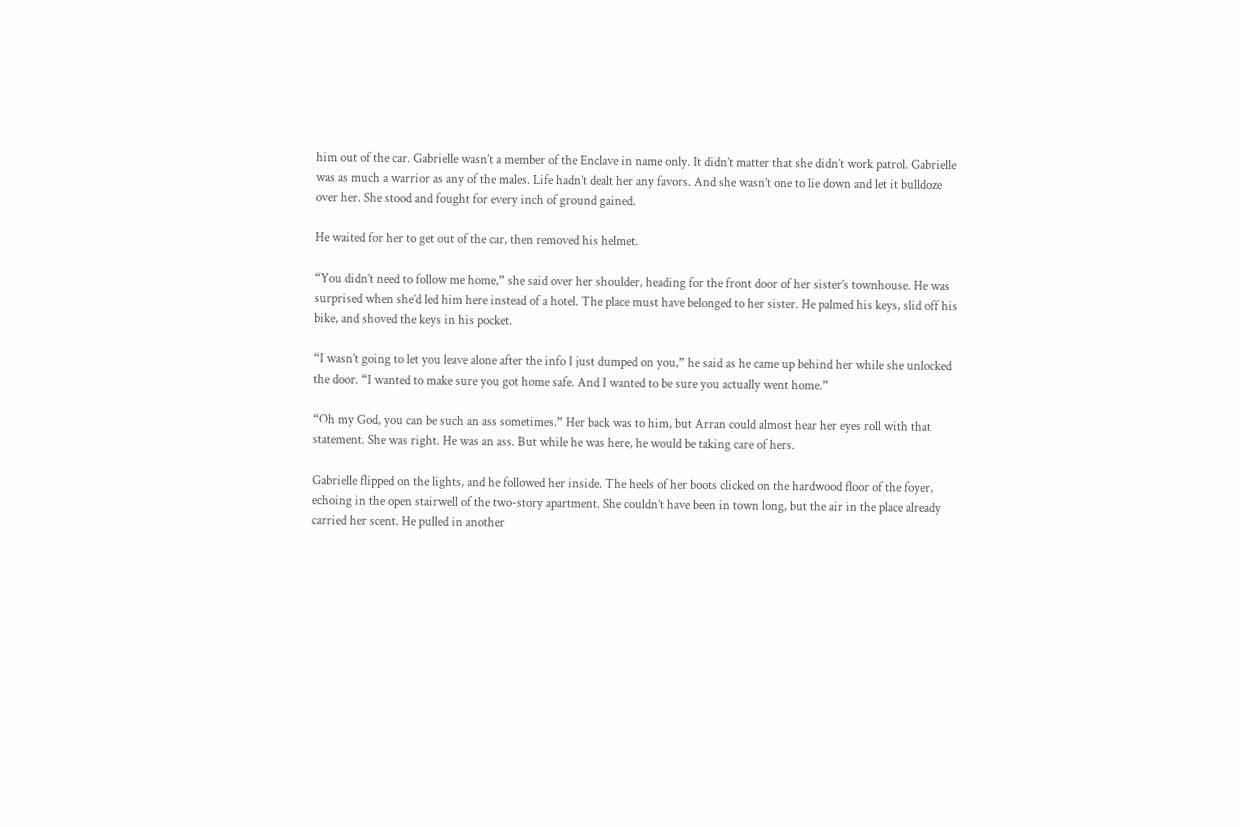him out of the car. Gabrielle wasn’t a member of the Enclave in name only. It didn’t matter that she didn’t work patrol. Gabrielle was as much a warrior as any of the males. Life hadn’t dealt her any favors. And she wasn’t one to lie down and let it bulldoze over her. She stood and fought for every inch of ground gained.

He waited for her to get out of the car, then removed his helmet.

“You didn’t need to follow me home,” she said over her shoulder, heading for the front door of her sister’s townhouse. He was surprised when she’d led him here instead of a hotel. The place must have belonged to her sister. He palmed his keys, slid off his bike, and shoved the keys in his pocket.

“I wasn’t going to let you leave alone after the info I just dumped on you,” he said as he came up behind her while she unlocked the door. “I wanted to make sure you got home safe. And I wanted to be sure you actually went home.”

“Oh my God, you can be such an ass sometimes.” Her back was to him, but Arran could almost hear her eyes roll with that statement. She was right. He was an ass. But while he was here, he would be taking care of hers.

Gabrielle flipped on the lights, and he followed her inside. The heels of her boots clicked on the hardwood floor of the foyer, echoing in the open stairwell of the two-story apartment. She couldn’t have been in town long, but the air in the place already carried her scent. He pulled in another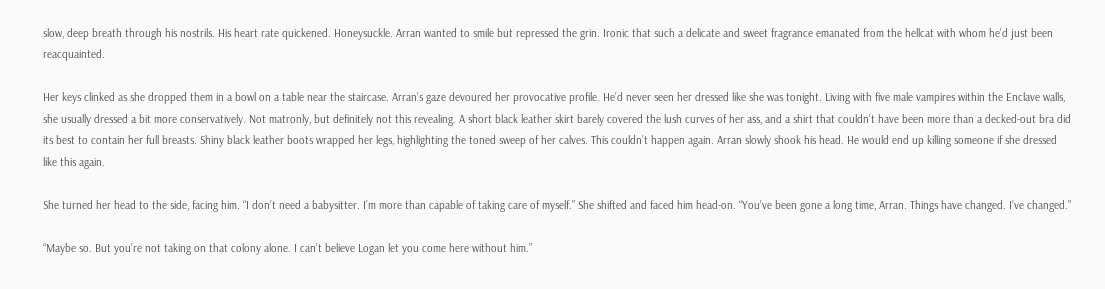slow, deep breath through his nostrils. His heart rate quickened. Honeysuckle. Arran wanted to smile but repressed the grin. Ironic that such a delicate and sweet fragrance emanated from the hellcat with whom he’d just been reacquainted.

Her keys clinked as she dropped them in a bowl on a table near the staircase. Arran’s gaze devoured her provocative profile. He’d never seen her dressed like she was tonight. Living with five male vampires within the Enclave walls, she usually dressed a bit more conservatively. Not matronly, but definitely not this revealing. A short black leather skirt barely covered the lush curves of her ass, and a shirt that couldn’t have been more than a decked-out bra did its best to contain her full breasts. Shiny black leather boots wrapped her legs, highlighting the toned sweep of her calves. This couldn’t happen again. Arran slowly shook his head. He would end up killing someone if she dressed like this again.

She turned her head to the side, facing him. “I don’t need a babysitter. I’m more than capable of taking care of myself.” She shifted and faced him head-on. “You’ve been gone a long time, Arran. Things have changed. I’ve changed.”

“Maybe so. But you’re not taking on that colony alone. I can’t believe Logan let you come here without him.”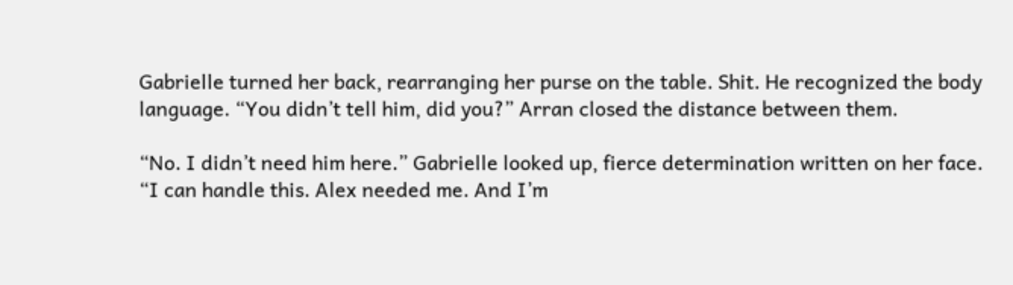Gabrielle turned her back, rearranging her purse on the table. Shit. He recognized the body language. “You didn’t tell him, did you?” Arran closed the distance between them.

“No. I didn’t need him here.” Gabrielle looked up, fierce determination written on her face. “I can handle this. Alex needed me. And I’m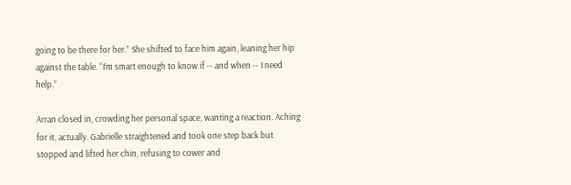going to be there for her.” She shifted to face him again, leaning her hip against the table. “I’m smart enough to know if -- and when -- I need help.”

Arran closed in, crowding her personal space, wanting a reaction. Aching for it, actually. Gabrielle straightened and took one step back but stopped and lifted her chin, refusing to cower and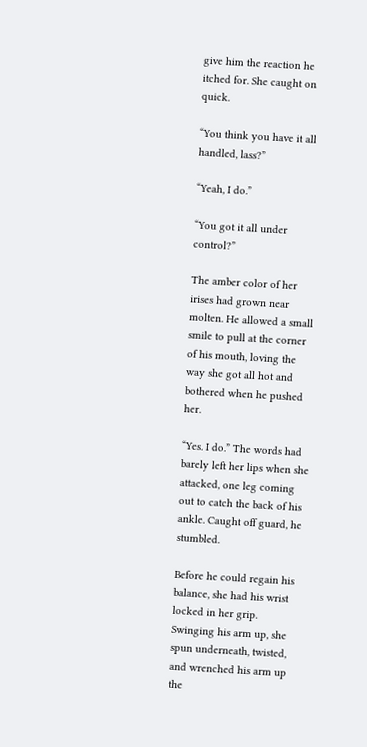give him the reaction he itched for. She caught on quick.

“You think you have it all handled, lass?”

“Yeah, I do.”

“You got it all under control?”

The amber color of her irises had grown near molten. He allowed a small smile to pull at the corner of his mouth, loving the way she got all hot and bothered when he pushed her.

“Yes. I do.” The words had barely left her lips when she attacked, one leg coming out to catch the back of his ankle. Caught off guard, he stumbled.

Before he could regain his balance, she had his wrist locked in her grip. Swinging his arm up, she spun underneath, twisted, and wrenched his arm up the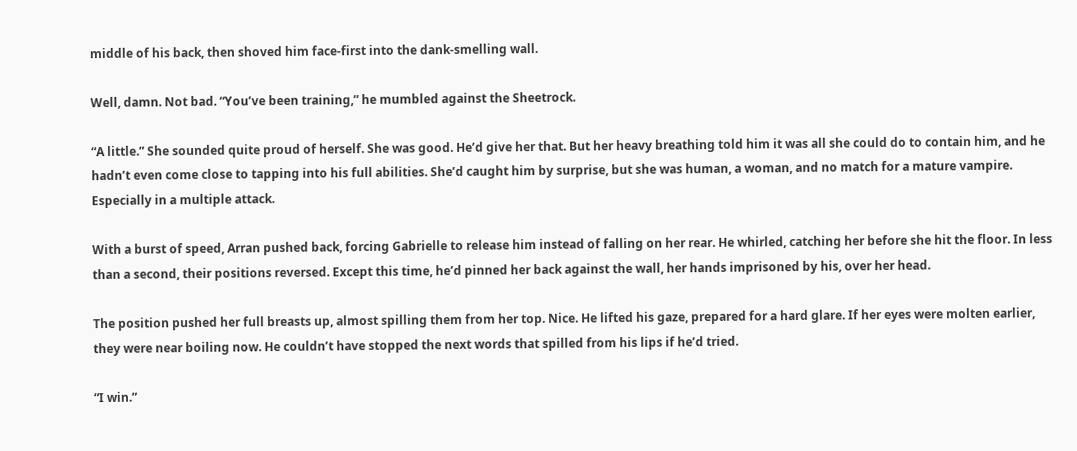middle of his back, then shoved him face-first into the dank-smelling wall.

Well, damn. Not bad. “You’ve been training,” he mumbled against the Sheetrock.

“A little.” She sounded quite proud of herself. She was good. He’d give her that. But her heavy breathing told him it was all she could do to contain him, and he hadn’t even come close to tapping into his full abilities. She’d caught him by surprise, but she was human, a woman, and no match for a mature vampire. Especially in a multiple attack.

With a burst of speed, Arran pushed back, forcing Gabrielle to release him instead of falling on her rear. He whirled, catching her before she hit the floor. In less than a second, their positions reversed. Except this time, he’d pinned her back against the wall, her hands imprisoned by his, over her head.

The position pushed her full breasts up, almost spilling them from her top. Nice. He lifted his gaze, prepared for a hard glare. If her eyes were molten earlier, they were near boiling now. He couldn’t have stopped the next words that spilled from his lips if he’d tried.

“I win.”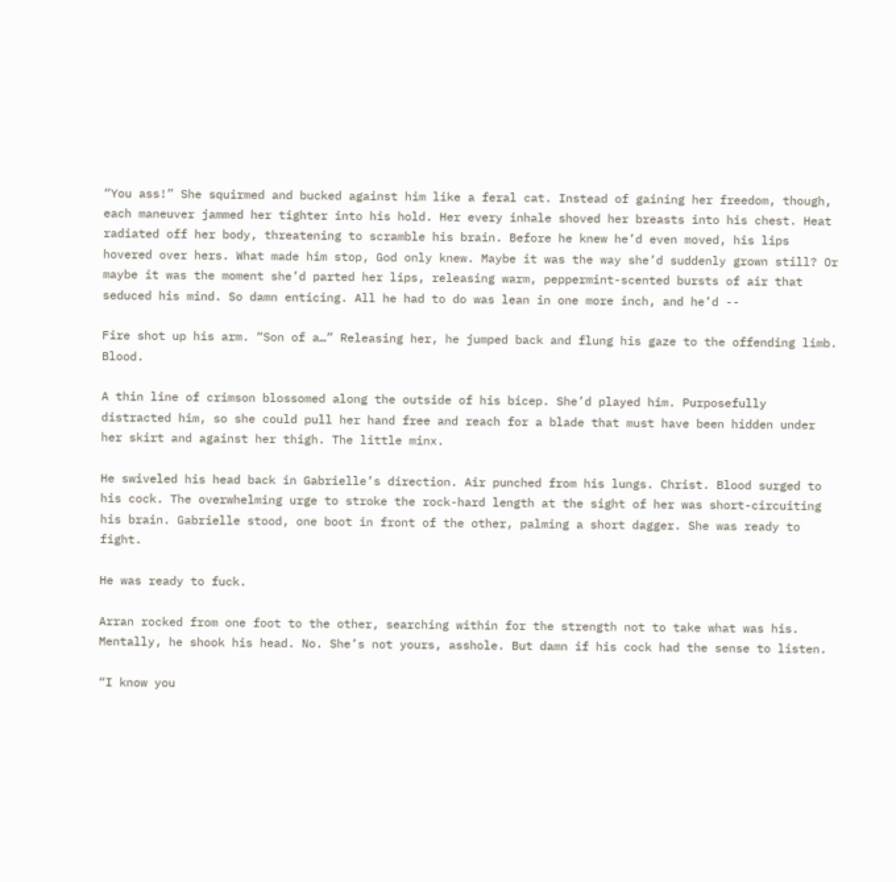“You ass!” She squirmed and bucked against him like a feral cat. Instead of gaining her freedom, though, each maneuver jammed her tighter into his hold. Her every inhale shoved her breasts into his chest. Heat radiated off her body, threatening to scramble his brain. Before he knew he’d even moved, his lips hovered over hers. What made him stop, God only knew. Maybe it was the way she’d suddenly grown still? Or maybe it was the moment she’d parted her lips, releasing warm, peppermint-scented bursts of air that seduced his mind. So damn enticing. All he had to do was lean in one more inch, and he’d --

Fire shot up his arm. “Son of a…” Releasing her, he jumped back and flung his gaze to the offending limb. Blood.

A thin line of crimson blossomed along the outside of his bicep. She’d played him. Purposefully distracted him, so she could pull her hand free and reach for a blade that must have been hidden under her skirt and against her thigh. The little minx.

He swiveled his head back in Gabrielle’s direction. Air punched from his lungs. Christ. Blood surged to his cock. The overwhelming urge to stroke the rock-hard length at the sight of her was short-circuiting his brain. Gabrielle stood, one boot in front of the other, palming a short dagger. She was ready to fight.

He was ready to fuck.

Arran rocked from one foot to the other, searching within for the strength not to take what was his. Mentally, he shook his head. No. She’s not yours, asshole. But damn if his cock had the sense to listen.

“I know you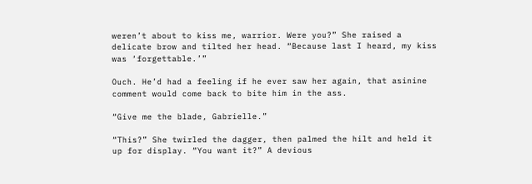weren’t about to kiss me, warrior. Were you?” She raised a delicate brow and tilted her head. “Because last I heard, my kiss was ‘forgettable.’”

Ouch. He’d had a feeling if he ever saw her again, that asinine comment would come back to bite him in the ass.

“Give me the blade, Gabrielle.”

“This?” She twirled the dagger, then palmed the hilt and held it up for display. “You want it?” A devious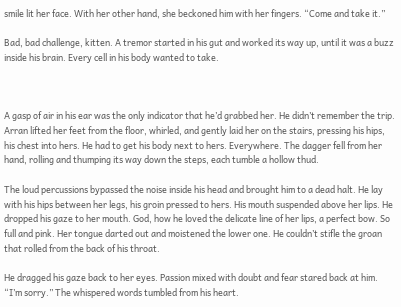smile lit her face. With her other hand, she beckoned him with her fingers. “Come and take it.”

Bad, bad challenge, kitten. A tremor started in his gut and worked its way up, until it was a buzz inside his brain. Every cell in his body wanted to take.



A gasp of air in his ear was the only indicator that he’d grabbed her. He didn’t remember the trip. Arran lifted her feet from the floor, whirled, and gently laid her on the stairs, pressing his hips, his chest into hers. He had to get his body next to hers. Everywhere. The dagger fell from her hand, rolling and thumping its way down the steps, each tumble a hollow thud.

The loud percussions bypassed the noise inside his head and brought him to a dead halt. He lay with his hips between her legs, his groin pressed to hers. His mouth suspended above her lips. He dropped his gaze to her mouth. God, how he loved the delicate line of her lips, a perfect bow. So full and pink. Her tongue darted out and moistened the lower one. He couldn’t stifle the groan that rolled from the back of his throat.

He dragged his gaze back to her eyes. Passion mixed with doubt and fear stared back at him. “I’m sorry.” The whispered words tumbled from his heart.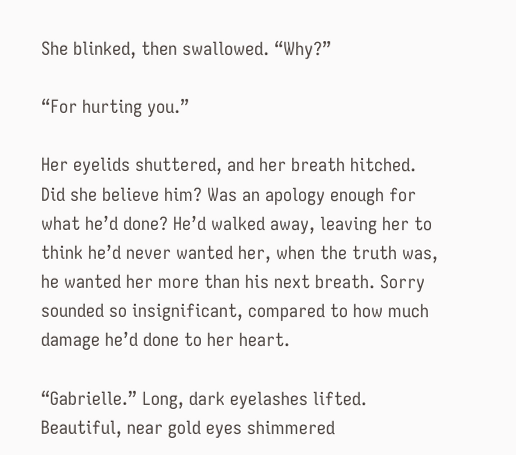She blinked, then swallowed. “Why?”

“For hurting you.”

Her eyelids shuttered, and her breath hitched. Did she believe him? Was an apology enough for what he’d done? He’d walked away, leaving her to think he’d never wanted her, when the truth was, he wanted her more than his next breath. Sorry sounded so insignificant, compared to how much damage he’d done to her heart.

“Gabrielle.” Long, dark eyelashes lifted. Beautiful, near gold eyes shimmered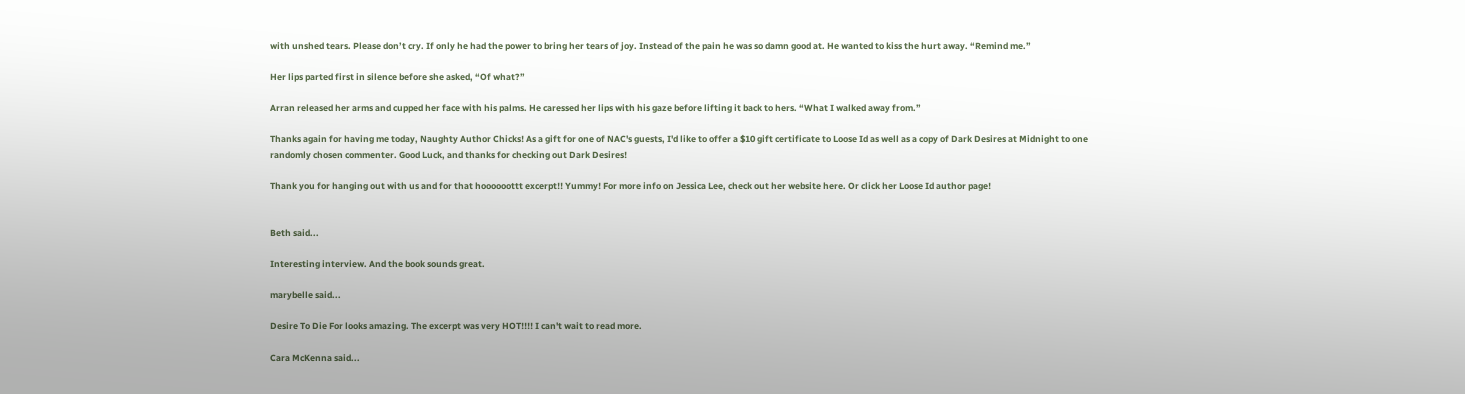with unshed tears. Please don’t cry. If only he had the power to bring her tears of joy. Instead of the pain he was so damn good at. He wanted to kiss the hurt away. “Remind me.”

Her lips parted first in silence before she asked, “Of what?”

Arran released her arms and cupped her face with his palms. He caressed her lips with his gaze before lifting it back to hers. “What I walked away from.”

Thanks again for having me today, Naughty Author Chicks! As a gift for one of NAC's guests, I'd like to offer a $10 gift certificate to Loose Id as well as a copy of Dark Desires at Midnight to one randomly chosen commenter. Good Luck, and thanks for checking out Dark Desires!

Thank you for hanging out with us and for that hoooooottt excerpt!! Yummy! For more info on Jessica Lee, check out her website here. Or click her Loose Id author page!


Beth said...

Interesting interview. And the book sounds great.

marybelle said...

Desire To Die For looks amazing. The excerpt was very HOT!!!! I can't wait to read more.

Cara McKenna said...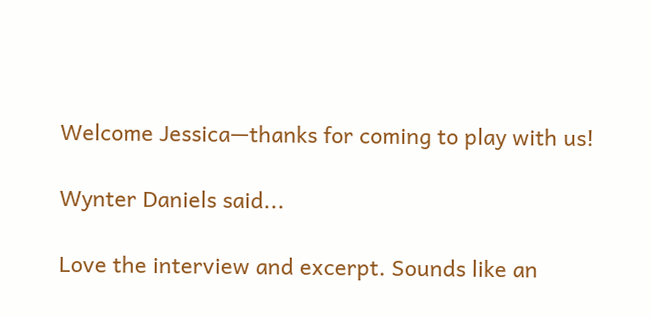Welcome Jessica—thanks for coming to play with us!

Wynter Daniels said...

Love the interview and excerpt. Sounds like an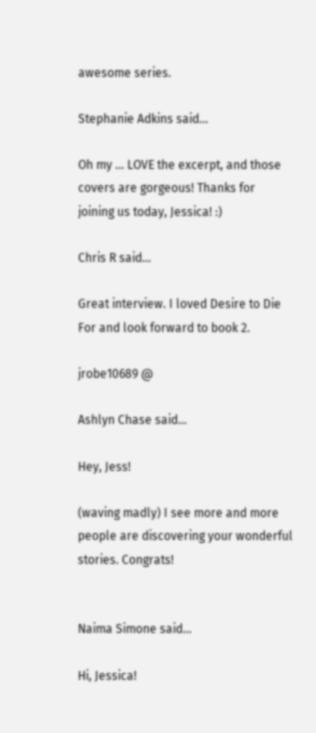awesome series.

Stephanie Adkins said...

Oh my ... LOVE the excerpt, and those covers are gorgeous! Thanks for joining us today, Jessica! :)

Chris R said...

Great interview. I loved Desire to Die For and look forward to book 2.

jrobe10689 @

Ashlyn Chase said...

Hey, Jess!

(waving madly) I see more and more people are discovering your wonderful stories. Congrats!


Naima Simone said...

Hi, Jessica!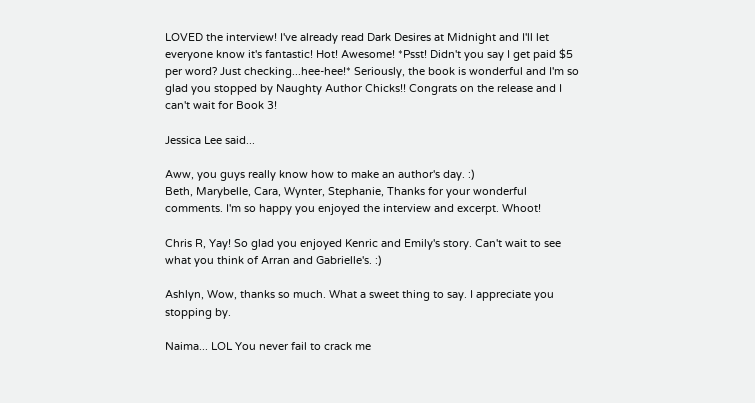LOVED the interview! I've already read Dark Desires at Midnight and I'll let everyone know it's fantastic! Hot! Awesome! *Psst! Didn't you say I get paid $5 per word? Just checking...hee-hee!* Seriously, the book is wonderful and I'm so glad you stopped by Naughty Author Chicks!! Congrats on the release and I can't wait for Book 3!

Jessica Lee said...

Aww, you guys really know how to make an author's day. :)
Beth, Marybelle, Cara, Wynter, Stephanie, Thanks for your wonderful comments. I'm so happy you enjoyed the interview and excerpt. Whoot!

Chris R, Yay! So glad you enjoyed Kenric and Emily's story. Can't wait to see what you think of Arran and Gabrielle's. :)

Ashlyn, Wow, thanks so much. What a sweet thing to say. I appreciate you stopping by.

Naima... LOL You never fail to crack me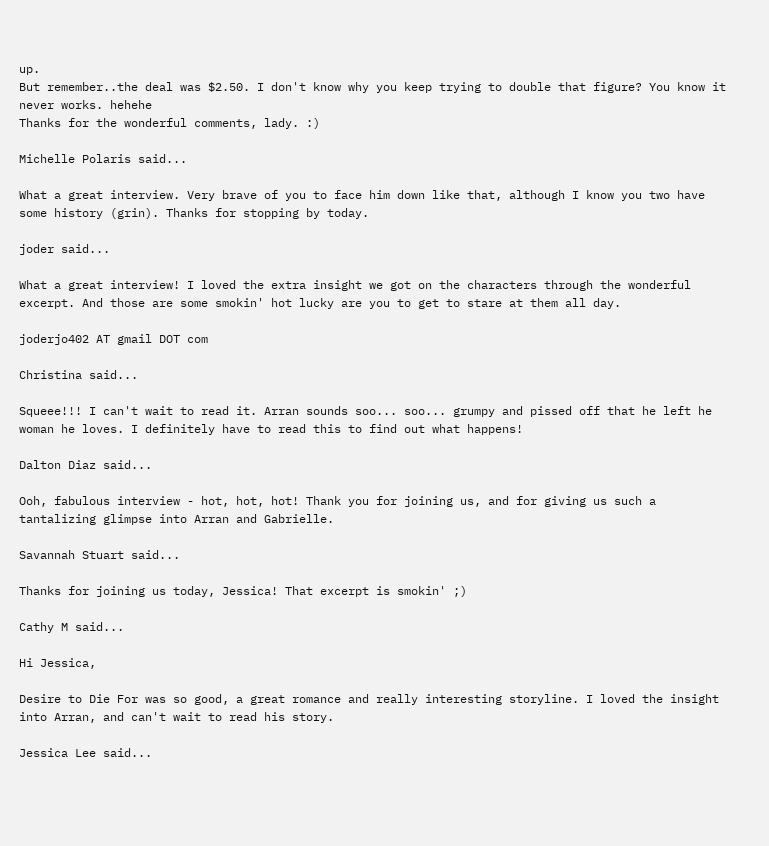up.
But remember..the deal was $2.50. I don't know why you keep trying to double that figure? You know it never works. hehehe
Thanks for the wonderful comments, lady. :)

Michelle Polaris said...

What a great interview. Very brave of you to face him down like that, although I know you two have some history (grin). Thanks for stopping by today.

joder said...

What a great interview! I loved the extra insight we got on the characters through the wonderful excerpt. And those are some smokin' hot lucky are you to get to stare at them all day.

joderjo402 AT gmail DOT com

Christina said...

Squeee!!! I can't wait to read it. Arran sounds soo... soo... grumpy and pissed off that he left he woman he loves. I definitely have to read this to find out what happens!

Dalton Diaz said...

Ooh, fabulous interview - hot, hot, hot! Thank you for joining us, and for giving us such a tantalizing glimpse into Arran and Gabrielle.

Savannah Stuart said...

Thanks for joining us today, Jessica! That excerpt is smokin' ;)

Cathy M said...

Hi Jessica,

Desire to Die For was so good, a great romance and really interesting storyline. I loved the insight into Arran, and can't wait to read his story.

Jessica Lee said...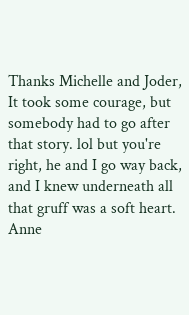Thanks Michelle and Joder,
It took some courage, but somebody had to go after that story. lol but you're right, he and I go way back, and I knew underneath all that gruff was a soft heart.
Anne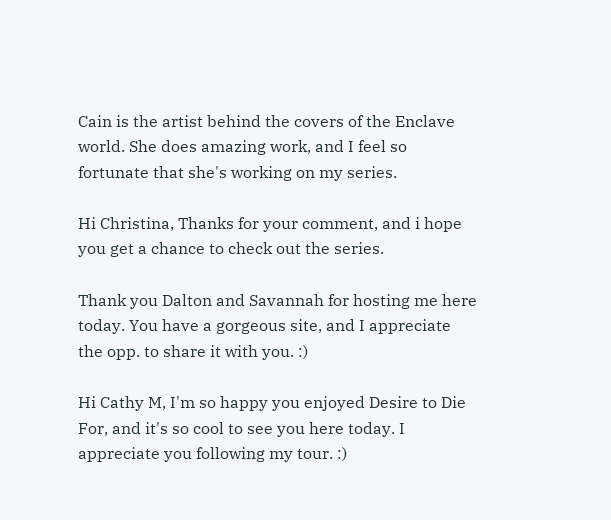Cain is the artist behind the covers of the Enclave world. She does amazing work, and I feel so fortunate that she's working on my series.

Hi Christina, Thanks for your comment, and i hope you get a chance to check out the series.

Thank you Dalton and Savannah for hosting me here today. You have a gorgeous site, and I appreciate the opp. to share it with you. :)

Hi Cathy M, I'm so happy you enjoyed Desire to Die For, and it's so cool to see you here today. I appreciate you following my tour. :)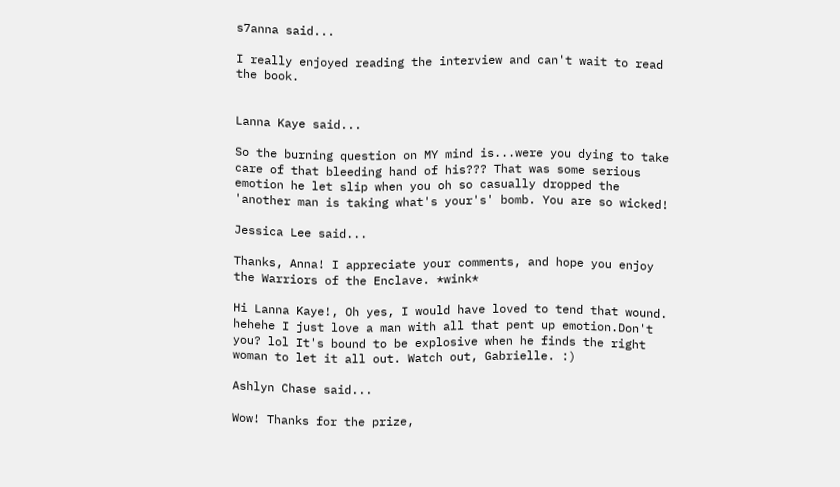s7anna said...

I really enjoyed reading the interview and can't wait to read the book.


Lanna Kaye said...

So the burning question on MY mind is...were you dying to take care of that bleeding hand of his??? That was some serious emotion he let slip when you oh so casually dropped the 'another man is taking what's your's' bomb. You are so wicked!

Jessica Lee said...

Thanks, Anna! I appreciate your comments, and hope you enjoy the Warriors of the Enclave. *wink*

Hi Lanna Kaye!, Oh yes, I would have loved to tend that wound. hehehe I just love a man with all that pent up emotion.Don't you? lol It's bound to be explosive when he finds the right woman to let it all out. Watch out, Gabrielle. :)

Ashlyn Chase said...

Wow! Thanks for the prize,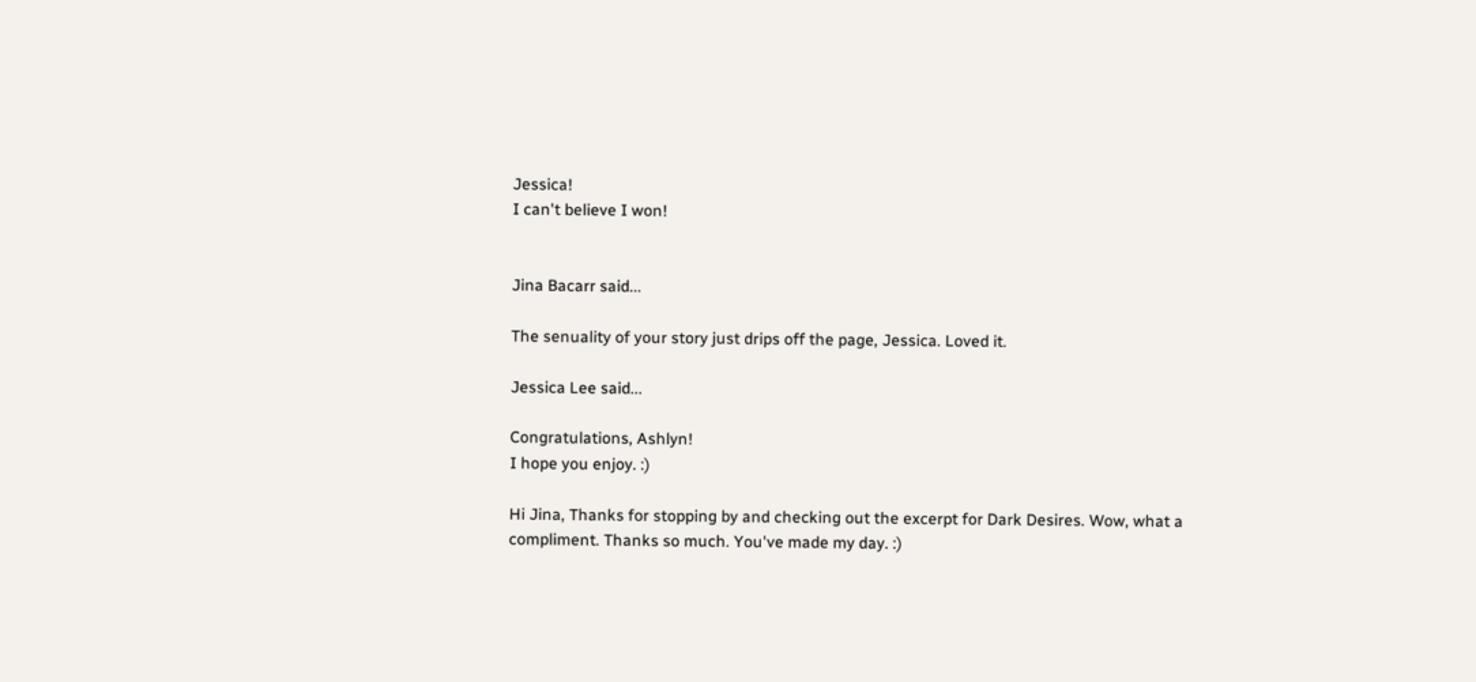Jessica!
I can't believe I won!


Jina Bacarr said...

The senuality of your story just drips off the page, Jessica. Loved it.

Jessica Lee said...

Congratulations, Ashlyn!
I hope you enjoy. :)

Hi Jina, Thanks for stopping by and checking out the excerpt for Dark Desires. Wow, what a compliment. Thanks so much. You've made my day. :)